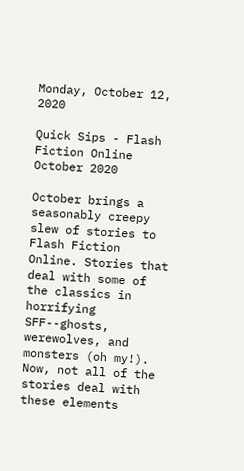Monday, October 12, 2020

Quick Sips - Flash Fiction Online October 2020

October brings a seasonably creepy slew of stories to Flash Fiction Online. Stories that deal with some of the classics in horrifying SFF--ghosts, werewolves, and monsters (oh my!). Now, not all of the stories deal with these elements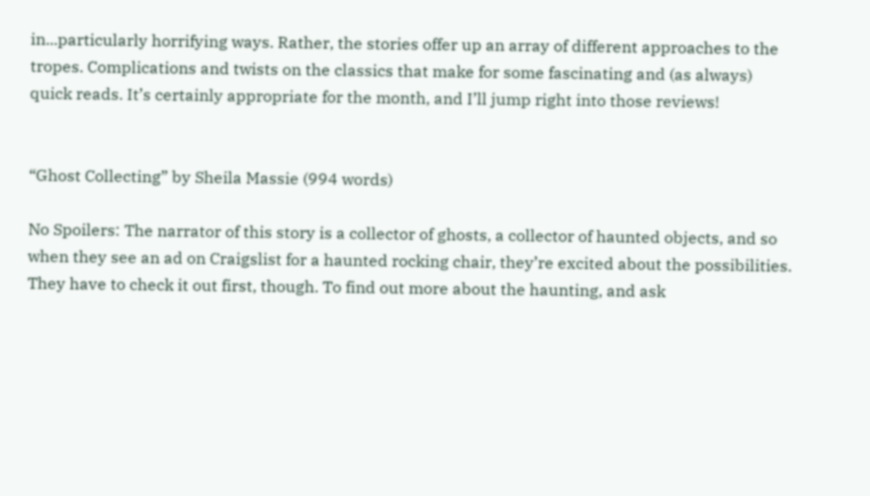in...particularly horrifying ways. Rather, the stories offer up an array of different approaches to the tropes. Complications and twists on the classics that make for some fascinating and (as always) quick reads. It’s certainly appropriate for the month, and I’ll jump right into those reviews!


“Ghost Collecting” by Sheila Massie (994 words)

No Spoilers: The narrator of this story is a collector of ghosts, a collector of haunted objects, and so when they see an ad on Craigslist for a haunted rocking chair, they’re excited about the possibilities. They have to check it out first, though. To find out more about the haunting, and ask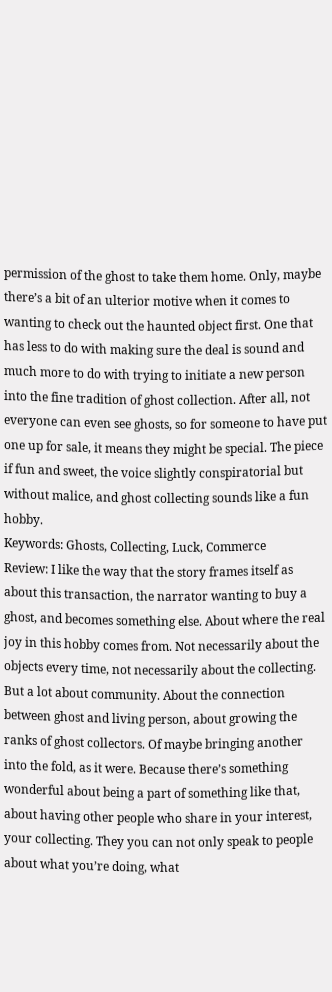permission of the ghost to take them home. Only, maybe there’s a bit of an ulterior motive when it comes to wanting to check out the haunted object first. One that has less to do with making sure the deal is sound and much more to do with trying to initiate a new person into the fine tradition of ghost collection. After all, not everyone can even see ghosts, so for someone to have put one up for sale, it means they might be special. The piece if fun and sweet, the voice slightly conspiratorial but without malice, and ghost collecting sounds like a fun hobby.
Keywords: Ghosts, Collecting, Luck, Commerce
Review: I like the way that the story frames itself as about this transaction, the narrator wanting to buy a ghost, and becomes something else. About where the real joy in this hobby comes from. Not necessarily about the objects every time, not necessarily about the collecting. But a lot about community. About the connection between ghost and living person, about growing the ranks of ghost collectors. Of maybe bringing another into the fold, as it were. Because there’s something wonderful about being a part of something like that, about having other people who share in your interest, your collecting. They you can not only speak to people about what you’re doing, what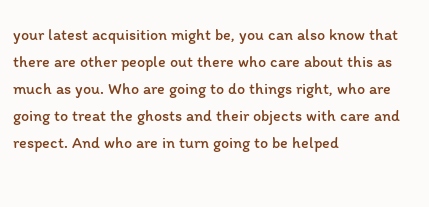your latest acquisition might be, you can also know that there are other people out there who care about this as much as you. Who are going to do things right, who are going to treat the ghosts and their objects with care and respect. And who are in turn going to be helped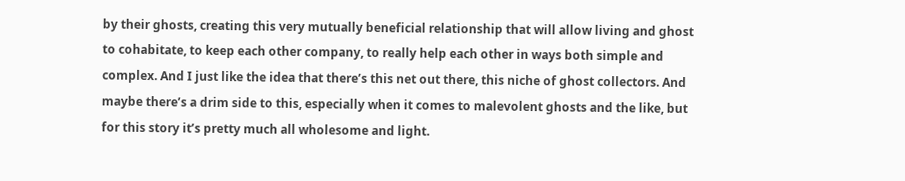by their ghosts, creating this very mutually beneficial relationship that will allow living and ghost to cohabitate, to keep each other company, to really help each other in ways both simple and complex. And I just like the idea that there’s this net out there, this niche of ghost collectors. And maybe there’s a drim side to this, especially when it comes to malevolent ghosts and the like, but for this story it’s pretty much all wholesome and light.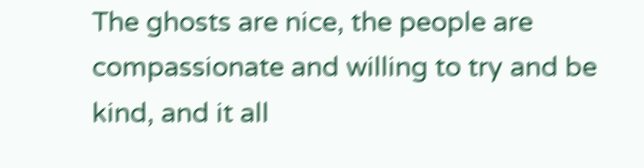The ghosts are nice, the people are compassionate and willing to try and be kind, and it all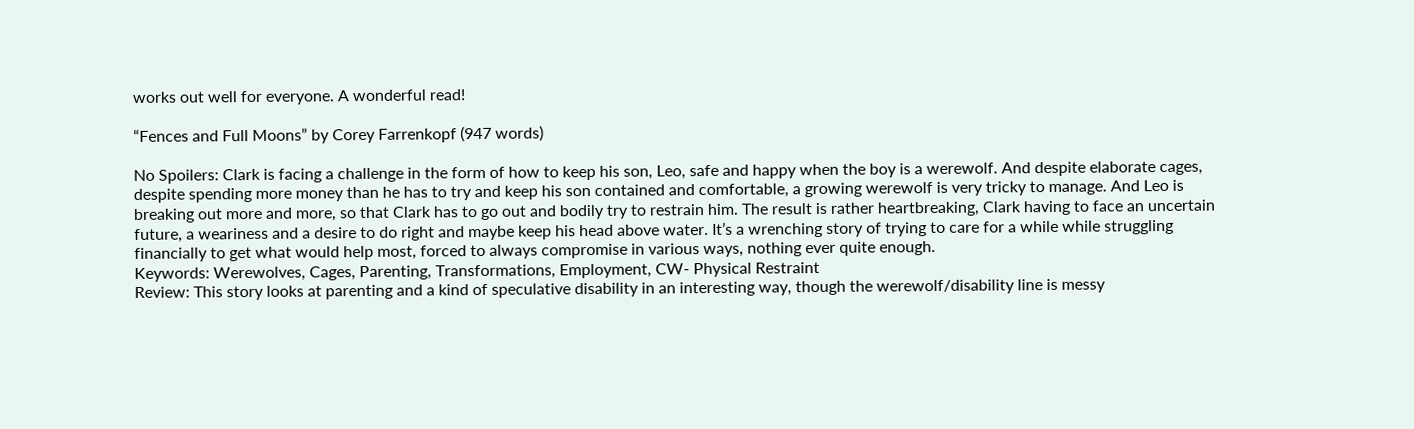works out well for everyone. A wonderful read!

“Fences and Full Moons” by Corey Farrenkopf (947 words)

No Spoilers: Clark is facing a challenge in the form of how to keep his son, Leo, safe and happy when the boy is a werewolf. And despite elaborate cages, despite spending more money than he has to try and keep his son contained and comfortable, a growing werewolf is very tricky to manage. And Leo is breaking out more and more, so that Clark has to go out and bodily try to restrain him. The result is rather heartbreaking, Clark having to face an uncertain future, a weariness and a desire to do right and maybe keep his head above water. It’s a wrenching story of trying to care for a while while struggling financially to get what would help most, forced to always compromise in various ways, nothing ever quite enough.
Keywords: Werewolves, Cages, Parenting, Transformations, Employment, CW- Physical Restraint
Review: This story looks at parenting and a kind of speculative disability in an interesting way, though the werewolf/disability line is messy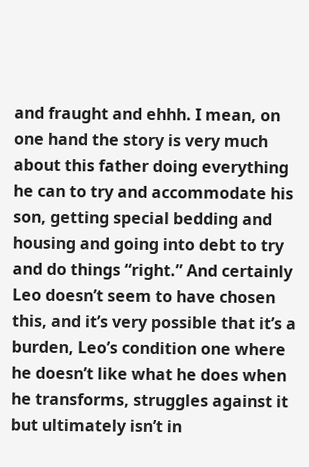and fraught and ehhh. I mean, on one hand the story is very much about this father doing everything he can to try and accommodate his son, getting special bedding and housing and going into debt to try and do things “right.” And certainly Leo doesn’t seem to have chosen this, and it’s very possible that it’s a burden, Leo’s condition one where he doesn’t like what he does when he transforms, struggles against it but ultimately isn’t in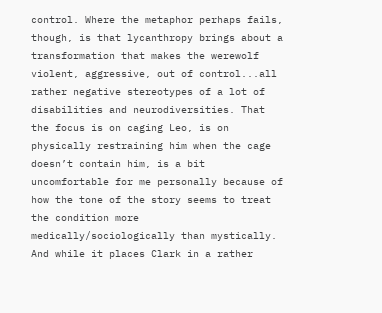control. Where the metaphor perhaps fails, though, is that lycanthropy brings about a transformation that makes the werewolf violent, aggressive, out of control...all rather negative stereotypes of a lot of disabilities and neurodiversities. That the focus is on caging Leo, is on physically restraining him when the cage doesn’t contain him, is a bit uncomfortable for me personally because of how the tone of the story seems to treat the condition more medically/sociologically than mystically. And while it places Clark in a rather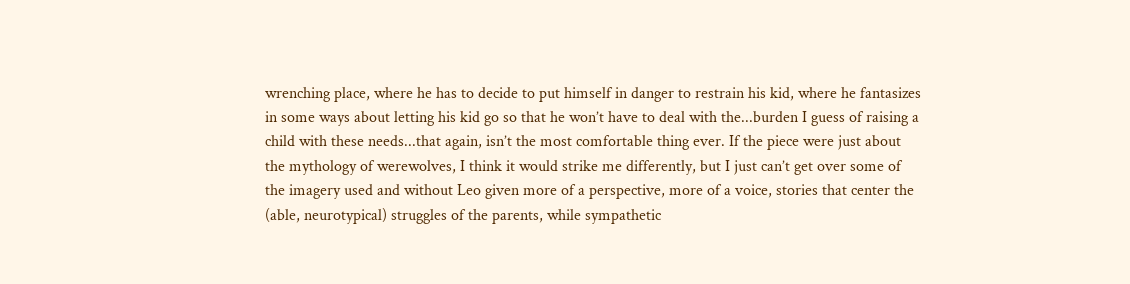wrenching place, where he has to decide to put himself in danger to restrain his kid, where he fantasizes in some ways about letting his kid go so that he won’t have to deal with the...burden I guess of raising a child with these needs...that again, isn’t the most comfortable thing ever. If the piece were just about the mythology of werewolves, I think it would strike me differently, but I just can’t get over some of the imagery used and without Leo given more of a perspective, more of a voice, stories that center the (able, neurotypical) struggles of the parents, while sympathetic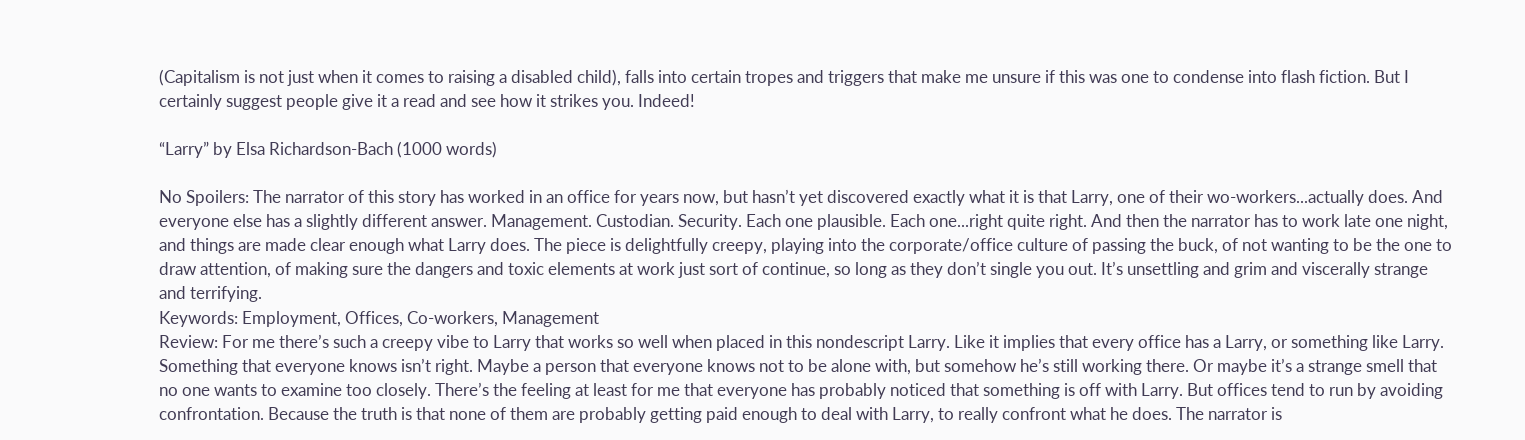(Capitalism is not just when it comes to raising a disabled child), falls into certain tropes and triggers that make me unsure if this was one to condense into flash fiction. But I certainly suggest people give it a read and see how it strikes you. Indeed!

“Larry” by Elsa Richardson-Bach (1000 words)

No Spoilers: The narrator of this story has worked in an office for years now, but hasn’t yet discovered exactly what it is that Larry, one of their wo-workers...actually does. And everyone else has a slightly different answer. Management. Custodian. Security. Each one plausible. Each one...right quite right. And then the narrator has to work late one night, and things are made clear enough what Larry does. The piece is delightfully creepy, playing into the corporate/office culture of passing the buck, of not wanting to be the one to draw attention, of making sure the dangers and toxic elements at work just sort of continue, so long as they don’t single you out. It’s unsettling and grim and viscerally strange and terrifying.
Keywords: Employment, Offices, Co-workers, Management
Review: For me there’s such a creepy vibe to Larry that works so well when placed in this nondescript Larry. Like it implies that every office has a Larry, or something like Larry. Something that everyone knows isn’t right. Maybe a person that everyone knows not to be alone with, but somehow he’s still working there. Or maybe it’s a strange smell that no one wants to examine too closely. There’s the feeling at least for me that everyone has probably noticed that something is off with Larry. But offices tend to run by avoiding confrontation. Because the truth is that none of them are probably getting paid enough to deal with Larry, to really confront what he does. The narrator is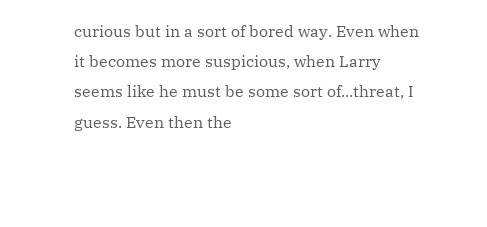curious but in a sort of bored way. Even when it becomes more suspicious, when Larry seems like he must be some sort of...threat, I guess. Even then the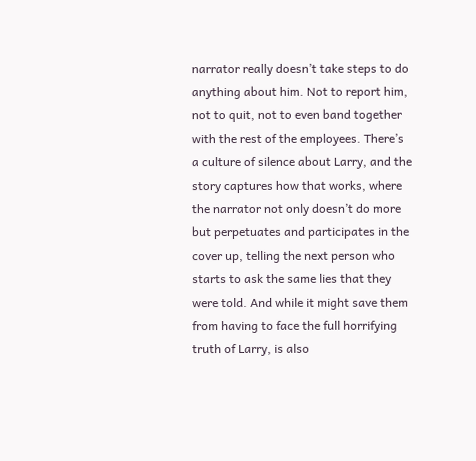narrator really doesn’t take steps to do anything about him. Not to report him, not to quit, not to even band together with the rest of the employees. There’s a culture of silence about Larry, and the story captures how that works, where the narrator not only doesn’t do more but perpetuates and participates in the cover up, telling the next person who starts to ask the same lies that they were told. And while it might save them from having to face the full horrifying truth of Larry, is also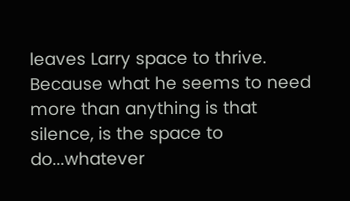leaves Larry space to thrive. Because what he seems to need more than anything is that silence, is the space to do...whatever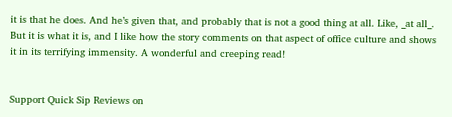it is that he does. And he’s given that, and probably that is not a good thing at all. Like, _at all_. But it is what it is, and I like how the story comments on that aspect of office culture and shows it in its terrifying immensity. A wonderful and creeping read!


Support Quick Sip Reviews on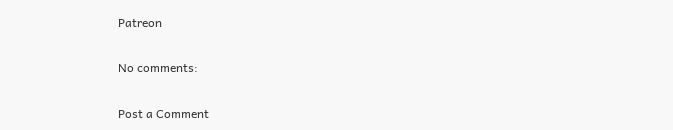Patreon

No comments:

Post a Comment